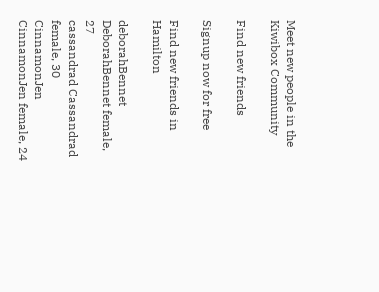Meet new people in the Kiwibox Community

Find new friends

Signup now for free

Find new friends in Hamilton

deborahBennet DeborahBennet female, 27
cassandrad Cassandrad female, 30
CinnamonJen CinnamonJen female, 24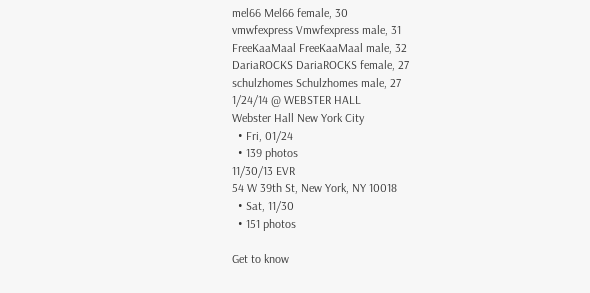mel66 Mel66 female, 30
vmwfexpress Vmwfexpress male, 31
FreeKaaMaal FreeKaaMaal male, 32
DariaROCKS DariaROCKS female, 27
schulzhomes Schulzhomes male, 27
1/24/14 @ WEBSTER HALL
Webster Hall New York City
  • Fri, 01/24
  • 139 photos
11/30/13 EVR
54 W 39th St, New York, NY 10018
  • Sat, 11/30
  • 151 photos

Get to know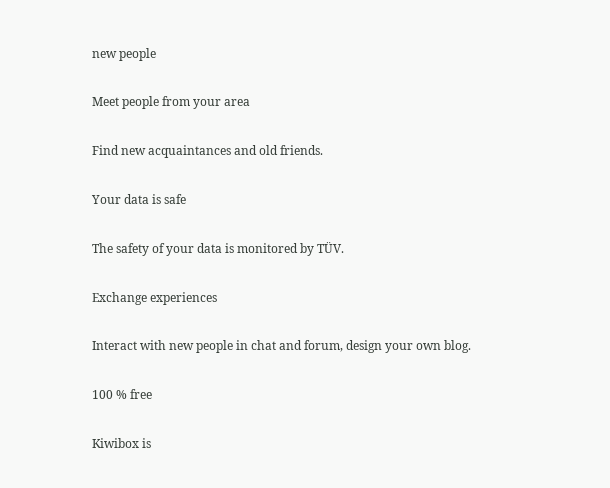new people

Meet people from your area

Find new acquaintances and old friends.

Your data is safe

The safety of your data is monitored by TÜV.

Exchange experiences

Interact with new people in chat and forum, design your own blog.

100 % free

Kiwibox is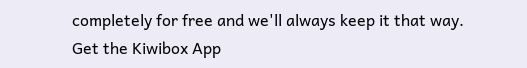completely for free and we'll always keep it that way.
Get the Kiwibox App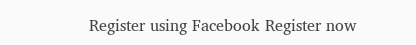Register using Facebook Register now